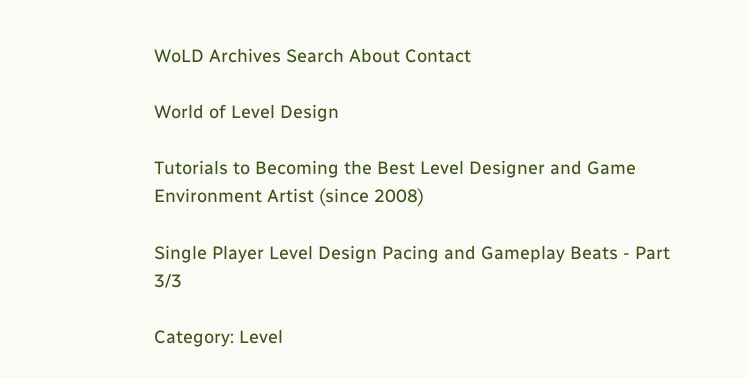WoLD Archives Search About Contact

World of Level Design

Tutorials to Becoming the Best Level Designer and Game Environment Artist (since 2008)

Single Player Level Design Pacing and Gameplay Beats - Part 3/3

Category: Level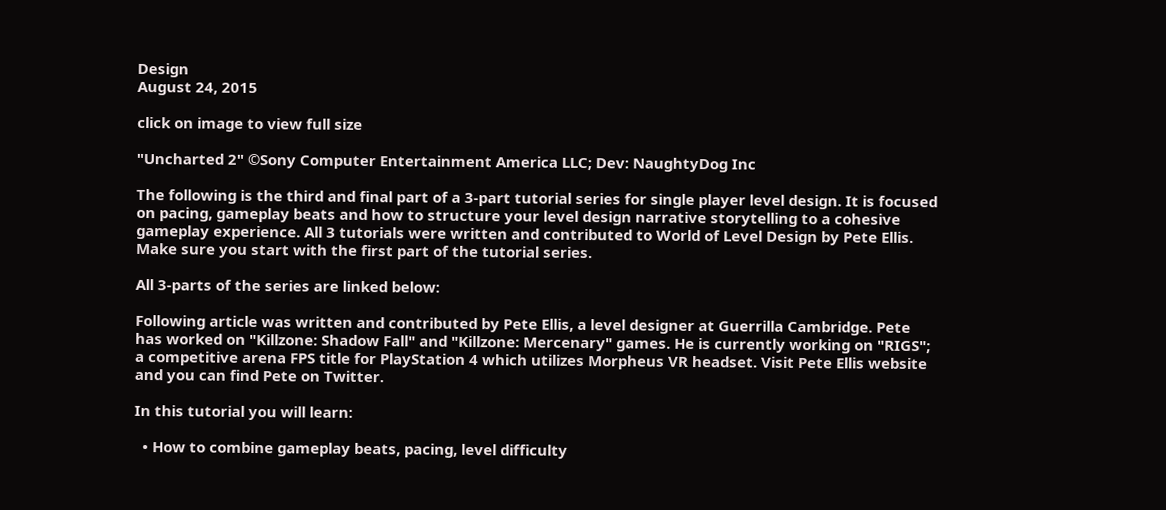Design
August 24, 2015

click on image to view full size

"Uncharted 2" ©Sony Computer Entertainment America LLC; Dev: NaughtyDog Inc

The following is the third and final part of a 3-part tutorial series for single player level design. It is focused on pacing, gameplay beats and how to structure your level design narrative storytelling to a cohesive gameplay experience. All 3 tutorials were written and contributed to World of Level Design by Pete Ellis. Make sure you start with the first part of the tutorial series.

All 3-parts of the series are linked below:

Following article was written and contributed by Pete Ellis, a level designer at Guerrilla Cambridge. Pete has worked on "Killzone: Shadow Fall" and "Killzone: Mercenary" games. He is currently working on "RIGS"; a competitive arena FPS title for PlayStation 4 which utilizes Morpheus VR headset. Visit Pete Ellis website and you can find Pete on Twitter.

In this tutorial you will learn:

  • How to combine gameplay beats, pacing, level difficulty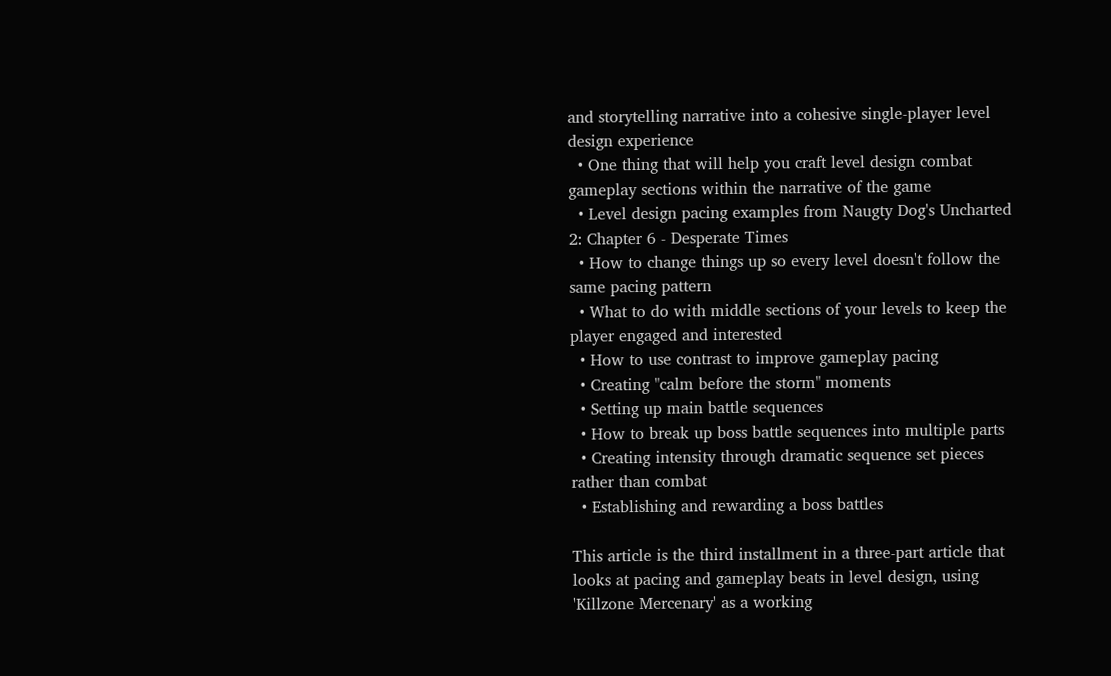and storytelling narrative into a cohesive single-player level design experience
  • One thing that will help you craft level design combat gameplay sections within the narrative of the game
  • Level design pacing examples from Naugty Dog's Uncharted 2: Chapter 6 - Desperate Times
  • How to change things up so every level doesn't follow the same pacing pattern
  • What to do with middle sections of your levels to keep the player engaged and interested
  • How to use contrast to improve gameplay pacing
  • Creating "calm before the storm" moments
  • Setting up main battle sequences
  • How to break up boss battle sequences into multiple parts
  • Creating intensity through dramatic sequence set pieces rather than combat
  • Establishing and rewarding a boss battles

This article is the third installment in a three-part article that looks at pacing and gameplay beats in level design, using 'Killzone Mercenary' as a working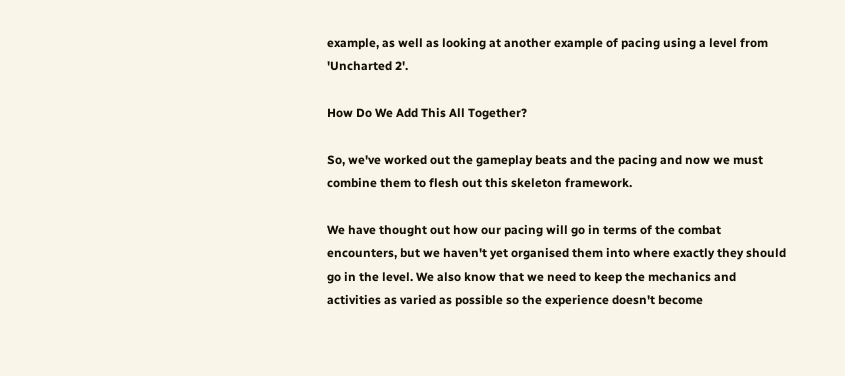example, as well as looking at another example of pacing using a level from 'Uncharted 2'.

How Do We Add This All Together?

So, we've worked out the gameplay beats and the pacing and now we must combine them to flesh out this skeleton framework.

We have thought out how our pacing will go in terms of the combat encounters, but we haven't yet organised them into where exactly they should go in the level. We also know that we need to keep the mechanics and activities as varied as possible so the experience doesn't become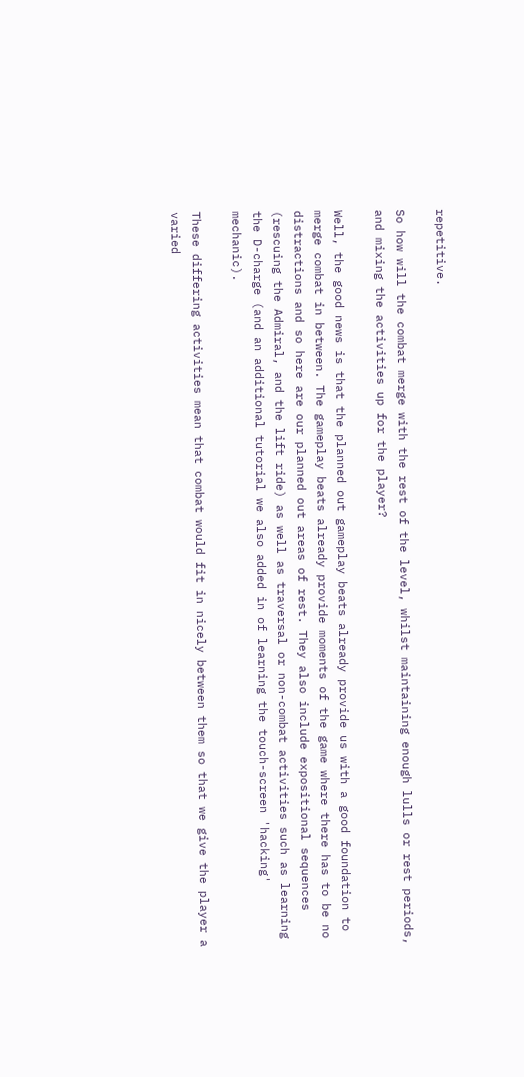repetitive.

So how will the combat merge with the rest of the level, whilst maintaining enough lulls or rest periods, and mixing the activities up for the player?

Well, the good news is that the planned out gameplay beats already provide us with a good foundation to merge combat in between. The gameplay beats already provide moments of the game where there has to be no distractions and so here are our planned out areas of rest. They also include expositional sequences (rescuing the Admiral, and the lift ride) as well as traversal or non-combat activities such as learning the D-charge (and an additional tutorial we also added in of learning the touch-screen 'hacking' mechanic).

These differing activities mean that combat would fit in nicely between them so that we give the player a varied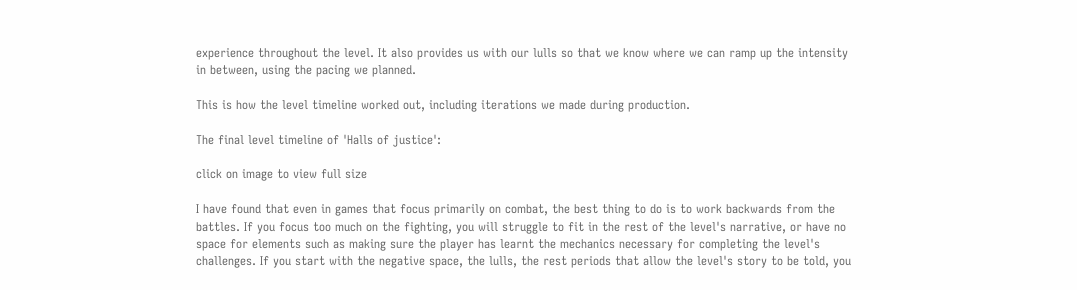experience throughout the level. It also provides us with our lulls so that we know where we can ramp up the intensity in between, using the pacing we planned.

This is how the level timeline worked out, including iterations we made during production.

The final level timeline of 'Halls of justice':

click on image to view full size

I have found that even in games that focus primarily on combat, the best thing to do is to work backwards from the battles. If you focus too much on the fighting, you will struggle to fit in the rest of the level's narrative, or have no space for elements such as making sure the player has learnt the mechanics necessary for completing the level's challenges. If you start with the negative space, the lulls, the rest periods that allow the level's story to be told, you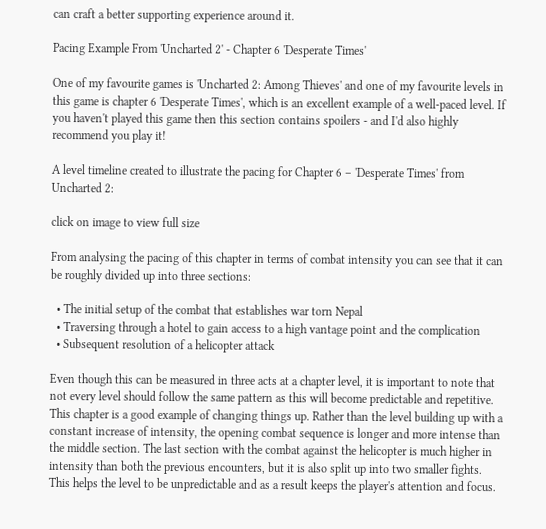can craft a better supporting experience around it.

Pacing Example From 'Uncharted 2' - Chapter 6 'Desperate Times'

One of my favourite games is 'Uncharted 2: Among Thieves' and one of my favourite levels in this game is chapter 6 'Desperate Times', which is an excellent example of a well-paced level. If you haven't played this game then this section contains spoilers - and I'd also highly recommend you play it!

A level timeline created to illustrate the pacing for Chapter 6 – 'Desperate Times' from Uncharted 2:

click on image to view full size

From analysing the pacing of this chapter in terms of combat intensity you can see that it can be roughly divided up into three sections:

  • The initial setup of the combat that establishes war torn Nepal
  • Traversing through a hotel to gain access to a high vantage point and the complication
  • Subsequent resolution of a helicopter attack

Even though this can be measured in three acts at a chapter level, it is important to note that not every level should follow the same pattern as this will become predictable and repetitive. This chapter is a good example of changing things up. Rather than the level building up with a constant increase of intensity, the opening combat sequence is longer and more intense than the middle section. The last section with the combat against the helicopter is much higher in intensity than both the previous encounters, but it is also split up into two smaller fights. This helps the level to be unpredictable and as a result keeps the player's attention and focus.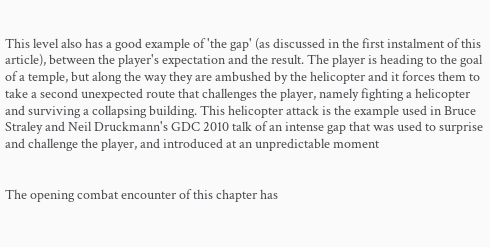This level also has a good example of 'the gap' (as discussed in the first instalment of this article), between the player's expectation and the result. The player is heading to the goal of a temple, but along the way they are ambushed by the helicopter and it forces them to take a second unexpected route that challenges the player, namely fighting a helicopter and surviving a collapsing building. This helicopter attack is the example used in Bruce Straley and Neil Druckmann's GDC 2010 talk of an intense gap that was used to surprise and challenge the player, and introduced at an unpredictable moment


The opening combat encounter of this chapter has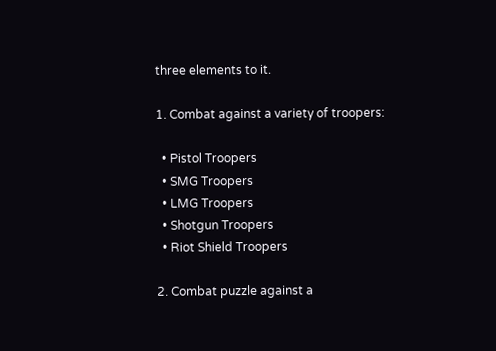three elements to it.

1. Combat against a variety of troopers:

  • Pistol Troopers
  • SMG Troopers
  • LMG Troopers
  • Shotgun Troopers
  • Riot Shield Troopers

2. Combat puzzle against a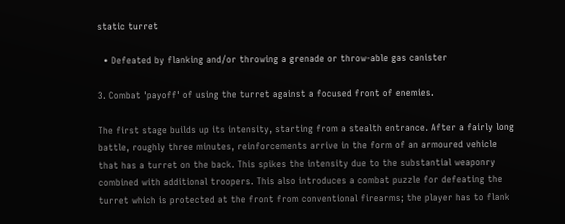static turret

  • Defeated by flanking and/or throwing a grenade or throw-able gas canister

3. Combat 'payoff' of using the turret against a focused front of enemies.

The first stage builds up its intensity, starting from a stealth entrance. After a fairly long battle, roughly three minutes, reinforcements arrive in the form of an armoured vehicle that has a turret on the back. This spikes the intensity due to the substantial weaponry combined with additional troopers. This also introduces a combat puzzle for defeating the turret which is protected at the front from conventional firearms; the player has to flank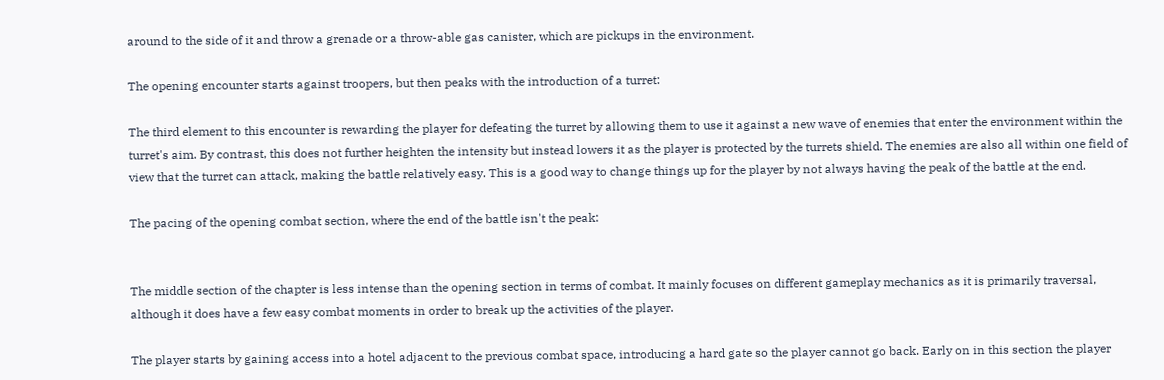around to the side of it and throw a grenade or a throw-able gas canister, which are pickups in the environment.

The opening encounter starts against troopers, but then peaks with the introduction of a turret:

The third element to this encounter is rewarding the player for defeating the turret by allowing them to use it against a new wave of enemies that enter the environment within the turret's aim. By contrast, this does not further heighten the intensity but instead lowers it as the player is protected by the turrets shield. The enemies are also all within one field of view that the turret can attack, making the battle relatively easy. This is a good way to change things up for the player by not always having the peak of the battle at the end.

The pacing of the opening combat section, where the end of the battle isn't the peak:


The middle section of the chapter is less intense than the opening section in terms of combat. It mainly focuses on different gameplay mechanics as it is primarily traversal, although it does have a few easy combat moments in order to break up the activities of the player.

The player starts by gaining access into a hotel adjacent to the previous combat space, introducing a hard gate so the player cannot go back. Early on in this section the player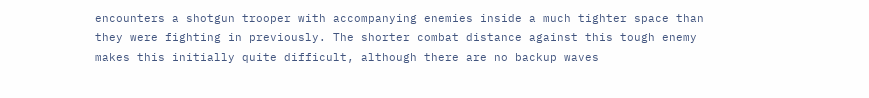encounters a shotgun trooper with accompanying enemies inside a much tighter space than they were fighting in previously. The shorter combat distance against this tough enemy makes this initially quite difficult, although there are no backup waves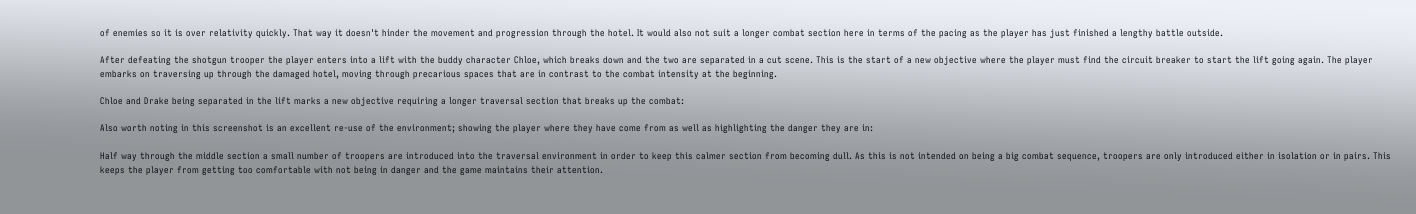of enemies so it is over relativity quickly. That way it doesn't hinder the movement and progression through the hotel. It would also not suit a longer combat section here in terms of the pacing as the player has just finished a lengthy battle outside.

After defeating the shotgun trooper the player enters into a lift with the buddy character Chloe, which breaks down and the two are separated in a cut scene. This is the start of a new objective where the player must find the circuit breaker to start the lift going again. The player embarks on traversing up through the damaged hotel, moving through precarious spaces that are in contrast to the combat intensity at the beginning.

Chloe and Drake being separated in the lift marks a new objective requiring a longer traversal section that breaks up the combat:

Also worth noting in this screenshot is an excellent re-use of the environment; showing the player where they have come from as well as highlighting the danger they are in:

Half way through the middle section a small number of troopers are introduced into the traversal environment in order to keep this calmer section from becoming dull. As this is not intended on being a big combat sequence, troopers are only introduced either in isolation or in pairs. This keeps the player from getting too comfortable with not being in danger and the game maintains their attention.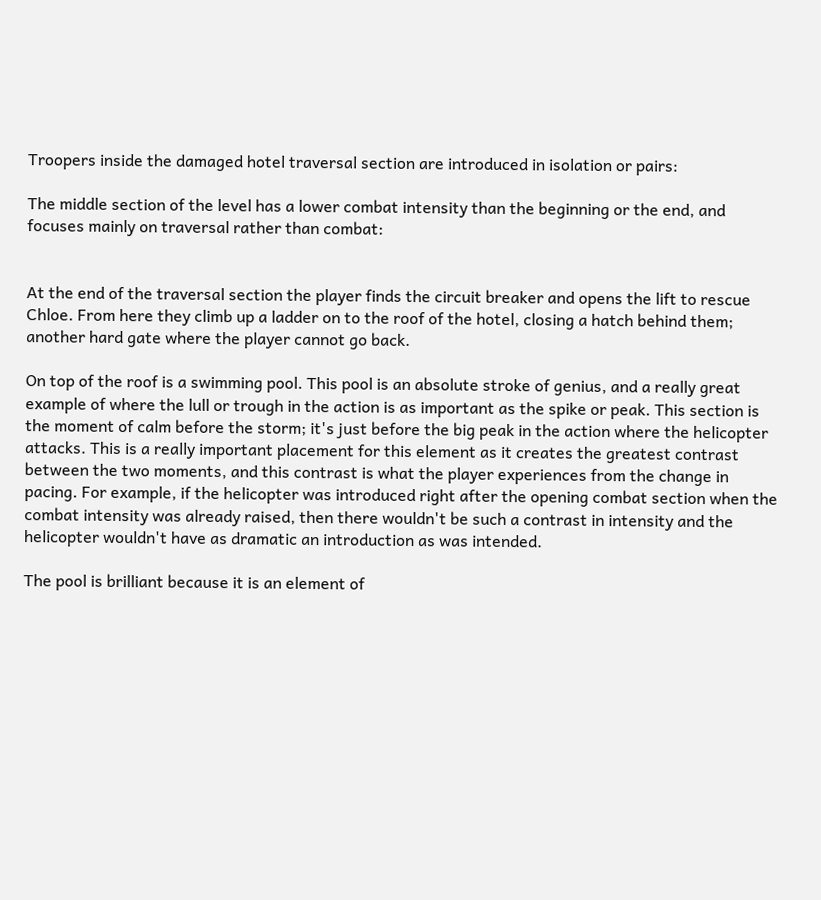Troopers inside the damaged hotel traversal section are introduced in isolation or pairs:

The middle section of the level has a lower combat intensity than the beginning or the end, and focuses mainly on traversal rather than combat:


At the end of the traversal section the player finds the circuit breaker and opens the lift to rescue Chloe. From here they climb up a ladder on to the roof of the hotel, closing a hatch behind them; another hard gate where the player cannot go back.

On top of the roof is a swimming pool. This pool is an absolute stroke of genius, and a really great example of where the lull or trough in the action is as important as the spike or peak. This section is the moment of calm before the storm; it's just before the big peak in the action where the helicopter attacks. This is a really important placement for this element as it creates the greatest contrast between the two moments, and this contrast is what the player experiences from the change in pacing. For example, if the helicopter was introduced right after the opening combat section when the combat intensity was already raised, then there wouldn't be such a contrast in intensity and the helicopter wouldn't have as dramatic an introduction as was intended.

The pool is brilliant because it is an element of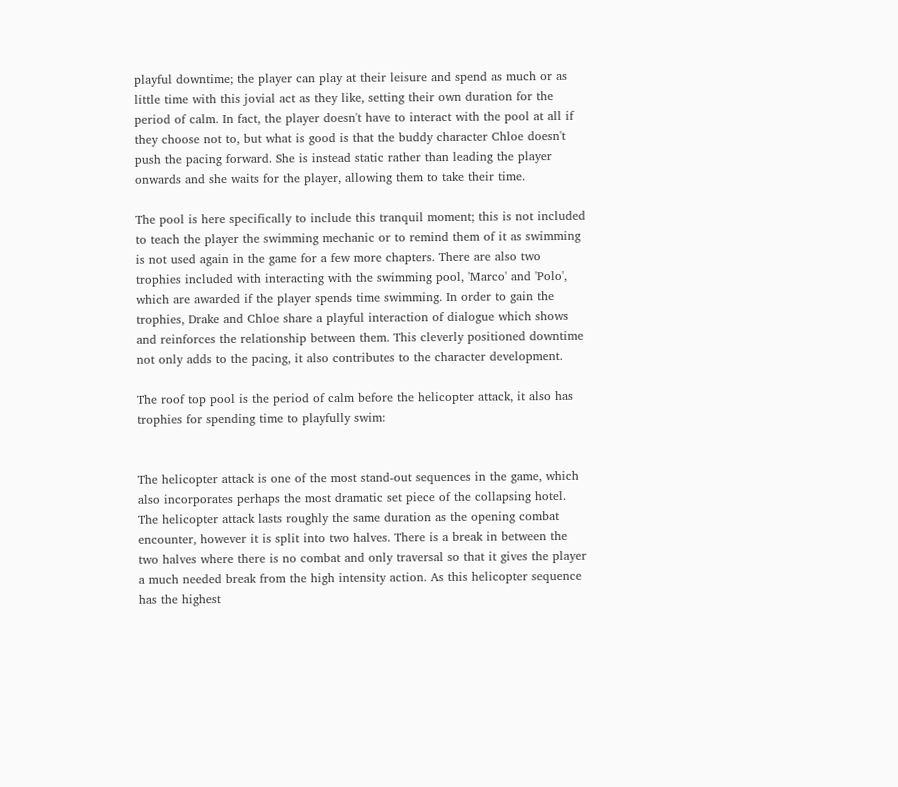playful downtime; the player can play at their leisure and spend as much or as little time with this jovial act as they like, setting their own duration for the period of calm. In fact, the player doesn't have to interact with the pool at all if they choose not to, but what is good is that the buddy character Chloe doesn't push the pacing forward. She is instead static rather than leading the player onwards and she waits for the player, allowing them to take their time.

The pool is here specifically to include this tranquil moment; this is not included to teach the player the swimming mechanic or to remind them of it as swimming is not used again in the game for a few more chapters. There are also two trophies included with interacting with the swimming pool, 'Marco' and 'Polo', which are awarded if the player spends time swimming. In order to gain the trophies, Drake and Chloe share a playful interaction of dialogue which shows and reinforces the relationship between them. This cleverly positioned downtime not only adds to the pacing, it also contributes to the character development.

The roof top pool is the period of calm before the helicopter attack, it also has trophies for spending time to playfully swim:


The helicopter attack is one of the most stand-out sequences in the game, which also incorporates perhaps the most dramatic set piece of the collapsing hotel. The helicopter attack lasts roughly the same duration as the opening combat encounter, however it is split into two halves. There is a break in between the two halves where there is no combat and only traversal so that it gives the player a much needed break from the high intensity action. As this helicopter sequence has the highest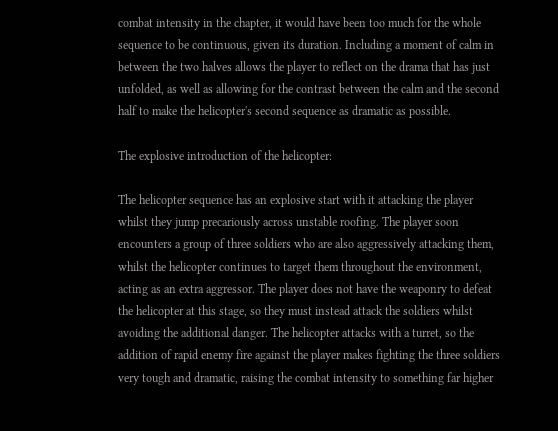combat intensity in the chapter, it would have been too much for the whole sequence to be continuous, given its duration. Including a moment of calm in between the two halves allows the player to reflect on the drama that has just unfolded, as well as allowing for the contrast between the calm and the second half to make the helicopter's second sequence as dramatic as possible.

The explosive introduction of the helicopter:

The helicopter sequence has an explosive start with it attacking the player whilst they jump precariously across unstable roofing. The player soon encounters a group of three soldiers who are also aggressively attacking them, whilst the helicopter continues to target them throughout the environment, acting as an extra aggressor. The player does not have the weaponry to defeat the helicopter at this stage, so they must instead attack the soldiers whilst avoiding the additional danger. The helicopter attacks with a turret, so the addition of rapid enemy fire against the player makes fighting the three soldiers very tough and dramatic, raising the combat intensity to something far higher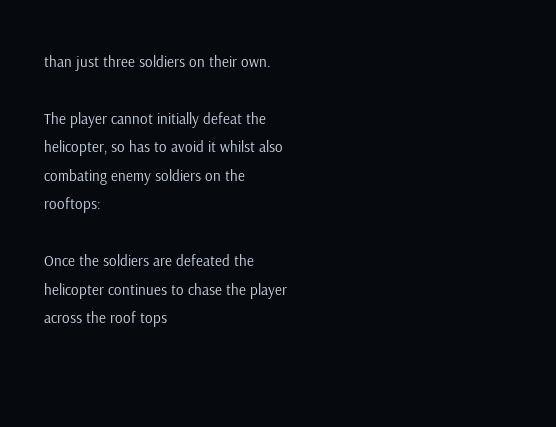than just three soldiers on their own.

The player cannot initially defeat the helicopter, so has to avoid it whilst also combating enemy soldiers on the rooftops:

Once the soldiers are defeated the helicopter continues to chase the player across the roof tops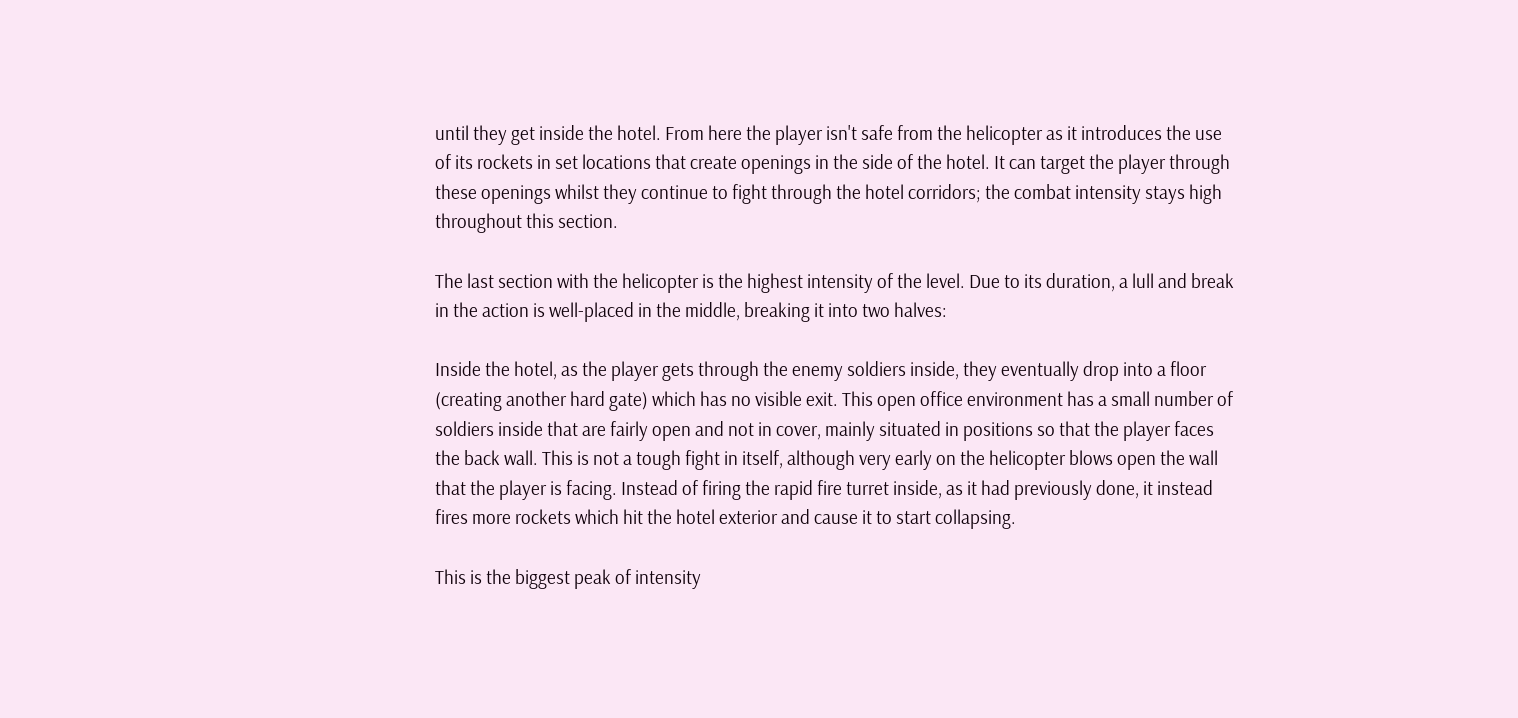until they get inside the hotel. From here the player isn't safe from the helicopter as it introduces the use of its rockets in set locations that create openings in the side of the hotel. It can target the player through these openings whilst they continue to fight through the hotel corridors; the combat intensity stays high throughout this section.

The last section with the helicopter is the highest intensity of the level. Due to its duration, a lull and break in the action is well-placed in the middle, breaking it into two halves:

Inside the hotel, as the player gets through the enemy soldiers inside, they eventually drop into a floor (creating another hard gate) which has no visible exit. This open office environment has a small number of soldiers inside that are fairly open and not in cover, mainly situated in positions so that the player faces the back wall. This is not a tough fight in itself, although very early on the helicopter blows open the wall that the player is facing. Instead of firing the rapid fire turret inside, as it had previously done, it instead fires more rockets which hit the hotel exterior and cause it to start collapsing.

This is the biggest peak of intensity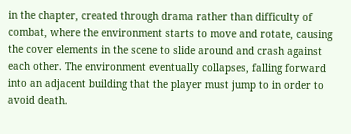in the chapter, created through drama rather than difficulty of combat, where the environment starts to move and rotate, causing the cover elements in the scene to slide around and crash against each other. The environment eventually collapses, falling forward into an adjacent building that the player must jump to in order to avoid death.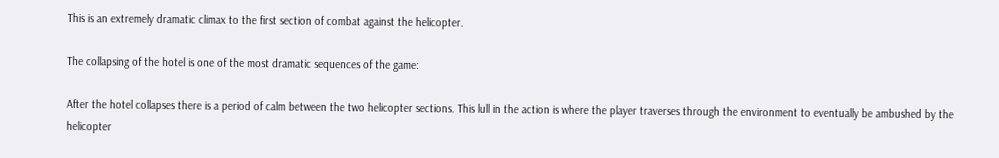This is an extremely dramatic climax to the first section of combat against the helicopter.

The collapsing of the hotel is one of the most dramatic sequences of the game:

After the hotel collapses there is a period of calm between the two helicopter sections. This lull in the action is where the player traverses through the environment to eventually be ambushed by the helicopter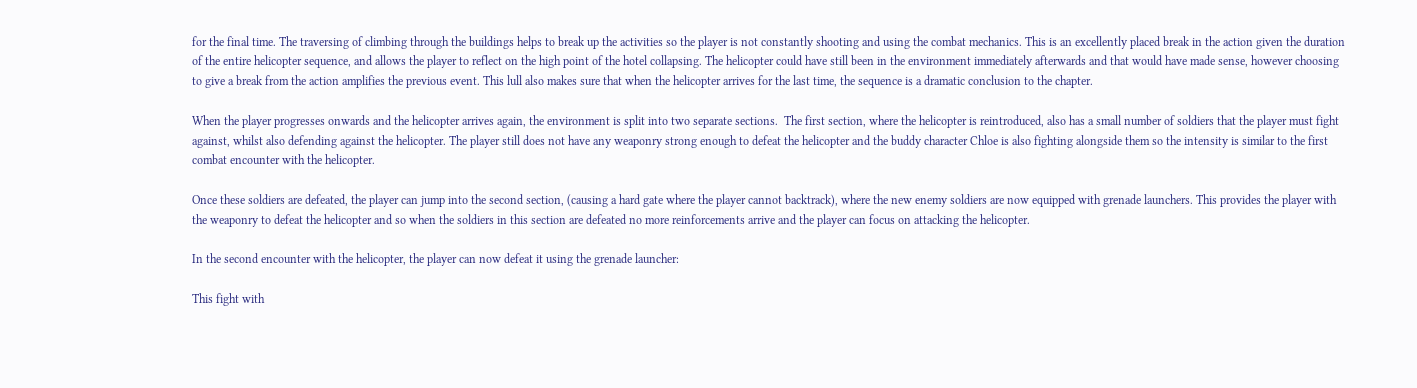for the final time. The traversing of climbing through the buildings helps to break up the activities so the player is not constantly shooting and using the combat mechanics. This is an excellently placed break in the action given the duration of the entire helicopter sequence, and allows the player to reflect on the high point of the hotel collapsing. The helicopter could have still been in the environment immediately afterwards and that would have made sense, however choosing to give a break from the action amplifies the previous event. This lull also makes sure that when the helicopter arrives for the last time, the sequence is a dramatic conclusion to the chapter.

When the player progresses onwards and the helicopter arrives again, the environment is split into two separate sections.  The first section, where the helicopter is reintroduced, also has a small number of soldiers that the player must fight against, whilst also defending against the helicopter. The player still does not have any weaponry strong enough to defeat the helicopter and the buddy character Chloe is also fighting alongside them so the intensity is similar to the first combat encounter with the helicopter.

Once these soldiers are defeated, the player can jump into the second section, (causing a hard gate where the player cannot backtrack), where the new enemy soldiers are now equipped with grenade launchers. This provides the player with the weaponry to defeat the helicopter and so when the soldiers in this section are defeated no more reinforcements arrive and the player can focus on attacking the helicopter.

In the second encounter with the helicopter, the player can now defeat it using the grenade launcher:

This fight with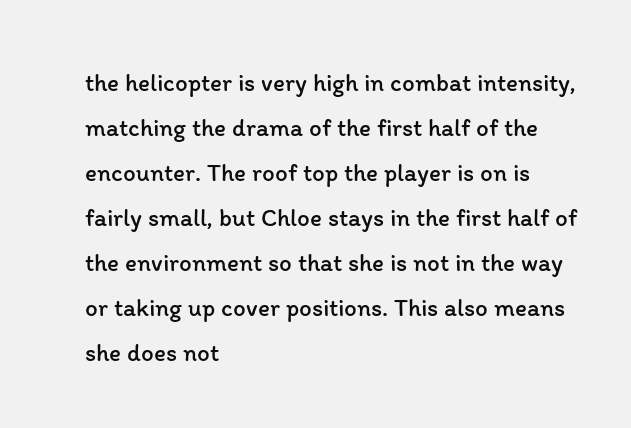the helicopter is very high in combat intensity, matching the drama of the first half of the encounter. The roof top the player is on is fairly small, but Chloe stays in the first half of the environment so that she is not in the way or taking up cover positions. This also means she does not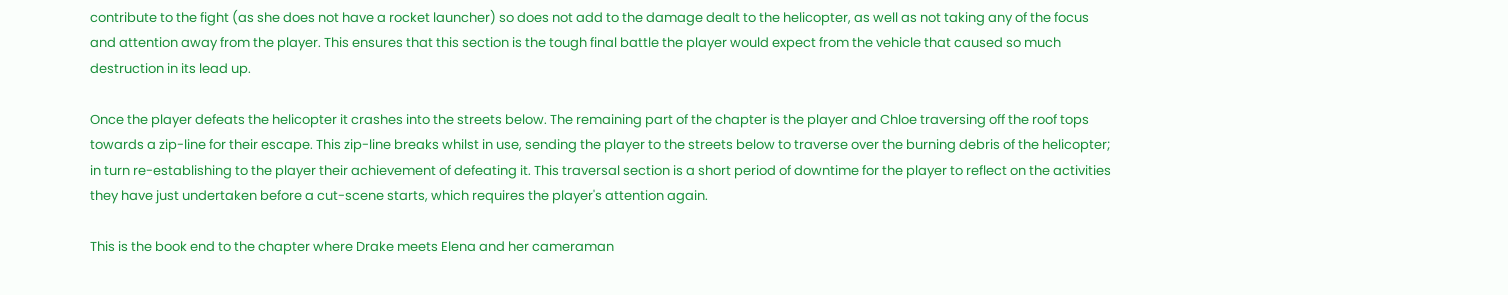contribute to the fight (as she does not have a rocket launcher) so does not add to the damage dealt to the helicopter, as well as not taking any of the focus and attention away from the player. This ensures that this section is the tough final battle the player would expect from the vehicle that caused so much destruction in its lead up.

Once the player defeats the helicopter it crashes into the streets below. The remaining part of the chapter is the player and Chloe traversing off the roof tops towards a zip-line for their escape. This zip-line breaks whilst in use, sending the player to the streets below to traverse over the burning debris of the helicopter; in turn re-establishing to the player their achievement of defeating it. This traversal section is a short period of downtime for the player to reflect on the activities they have just undertaken before a cut-scene starts, which requires the player's attention again.

This is the book end to the chapter where Drake meets Elena and her cameraman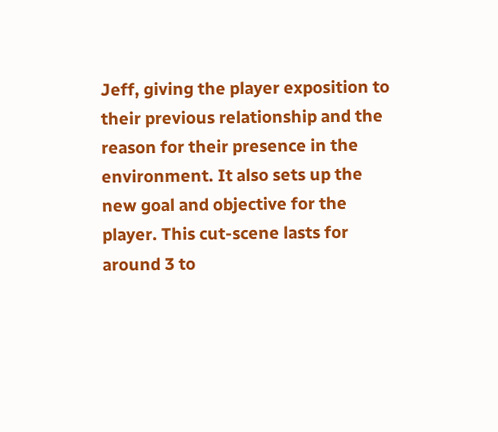Jeff, giving the player exposition to their previous relationship and the reason for their presence in the environment. It also sets up the new goal and objective for the player. This cut-scene lasts for around 3 to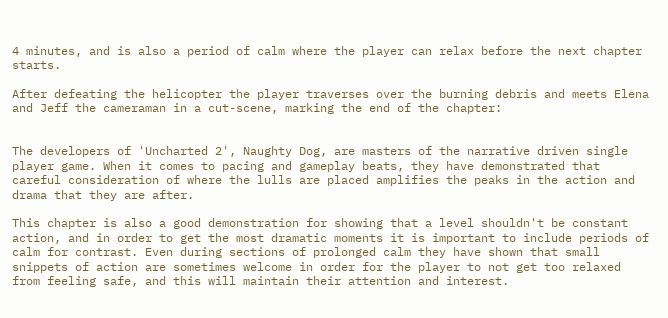4 minutes, and is also a period of calm where the player can relax before the next chapter starts.

After defeating the helicopter the player traverses over the burning debris and meets Elena and Jeff the cameraman in a cut-scene, marking the end of the chapter:


The developers of 'Uncharted 2', Naughty Dog, are masters of the narrative driven single player game. When it comes to pacing and gameplay beats, they have demonstrated that careful consideration of where the lulls are placed amplifies the peaks in the action and drama that they are after.

This chapter is also a good demonstration for showing that a level shouldn't be constant action, and in order to get the most dramatic moments it is important to include periods of calm for contrast. Even during sections of prolonged calm they have shown that small snippets of action are sometimes welcome in order for the player to not get too relaxed from feeling safe, and this will maintain their attention and interest.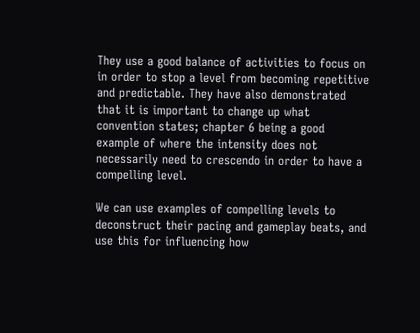They use a good balance of activities to focus on in order to stop a level from becoming repetitive and predictable. They have also demonstrated that it is important to change up what convention states; chapter 6 being a good example of where the intensity does not necessarily need to crescendo in order to have a compelling level.

We can use examples of compelling levels to deconstruct their pacing and gameplay beats, and use this for influencing how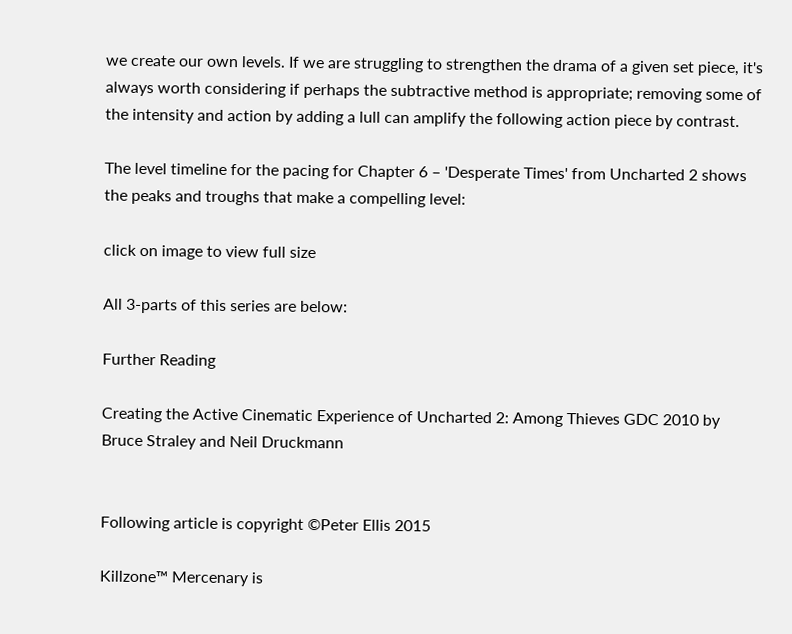we create our own levels. If we are struggling to strengthen the drama of a given set piece, it's always worth considering if perhaps the subtractive method is appropriate; removing some of the intensity and action by adding a lull can amplify the following action piece by contrast.

The level timeline for the pacing for Chapter 6 – 'Desperate Times' from Uncharted 2 shows the peaks and troughs that make a compelling level:

click on image to view full size

All 3-parts of this series are below:

Further Reading

Creating the Active Cinematic Experience of Uncharted 2: Among Thieves GDC 2010 by Bruce Straley and Neil Druckmann


Following article is copyright ©Peter Ellis 2015

Killzone™ Mercenary is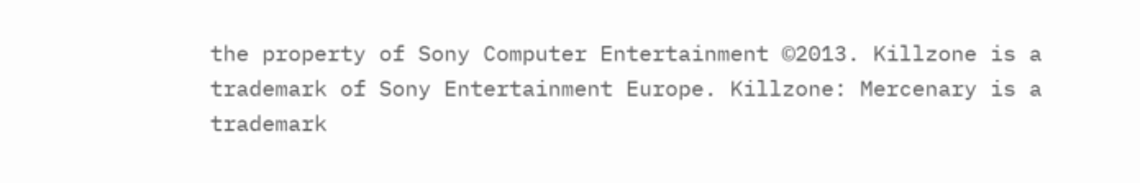the property of Sony Computer Entertainment ©2013. Killzone is a trademark of Sony Entertainment Europe. Killzone: Mercenary is a trademark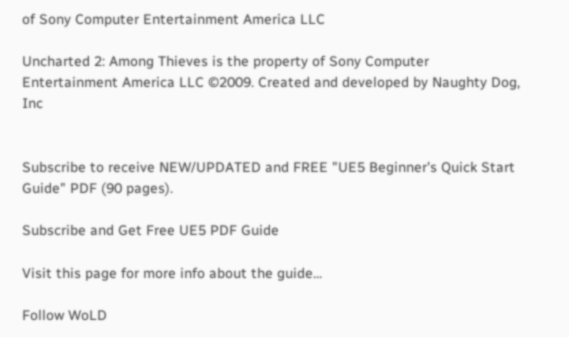of Sony Computer Entertainment America LLC

Uncharted 2: Among Thieves is the property of Sony Computer Entertainment America LLC ©2009. Created and developed by Naughty Dog, Inc


Subscribe to receive NEW/UPDATED and FREE "UE5 Beginner's Quick Start Guide" PDF (90 pages).

Subscribe and Get Free UE5 PDF Guide

Visit this page for more info about the guide...

Follow WoLD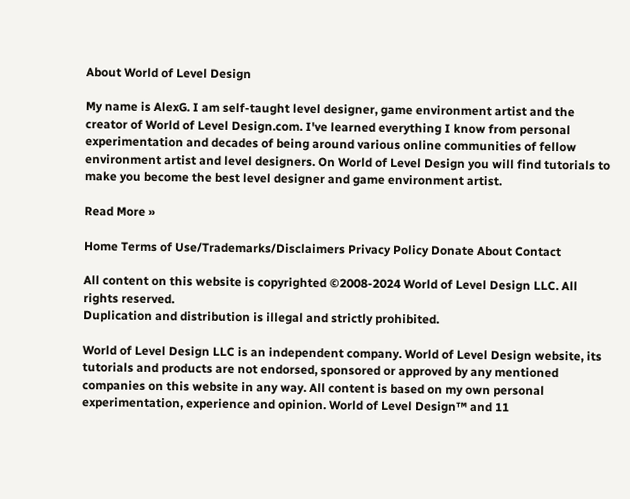About World of Level Design

My name is AlexG. I am self-taught level designer, game environment artist and the creator of World of Level Design.com. I've learned everything I know from personal experimentation and decades of being around various online communities of fellow environment artist and level designers. On World of Level Design you will find tutorials to make you become the best level designer and game environment artist.

Read More »

Home Terms of Use/Trademarks/Disclaimers Privacy Policy Donate About Contact

All content on this website is copyrighted ©2008-2024 World of Level Design LLC. All rights reserved.
Duplication and distribution is illegal and strictly prohibited.

World of Level Design LLC is an independent company. World of Level Design website, its tutorials and products are not endorsed, sponsored or approved by any mentioned companies on this website in any way. All content is based on my own personal experimentation, experience and opinion. World of Level Design™ and 11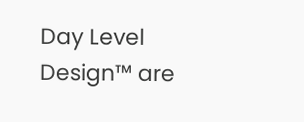Day Level Design™ are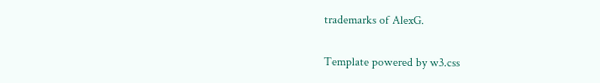trademarks of AlexG.

Template powered by w3.css